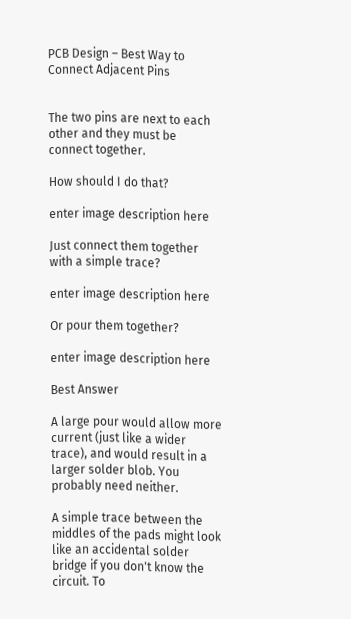PCB Design – Best Way to Connect Adjacent Pins


The two pins are next to each other and they must be connect together.

How should I do that?

enter image description here

Just connect them together with a simple trace?

enter image description here

Or pour them together?

enter image description here

Best Answer

A large pour would allow more current (just like a wider trace), and would result in a larger solder blob. You probably need neither.

A simple trace between the middles of the pads might look like an accidental solder bridge if you don't know the circuit. To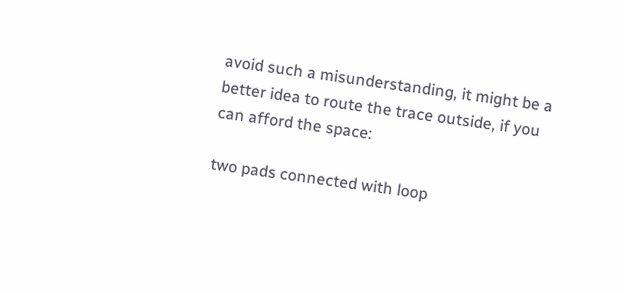avoid such a misunderstanding, it might be a better idea to route the trace outside, if you can afford the space:

two pads connected with loop